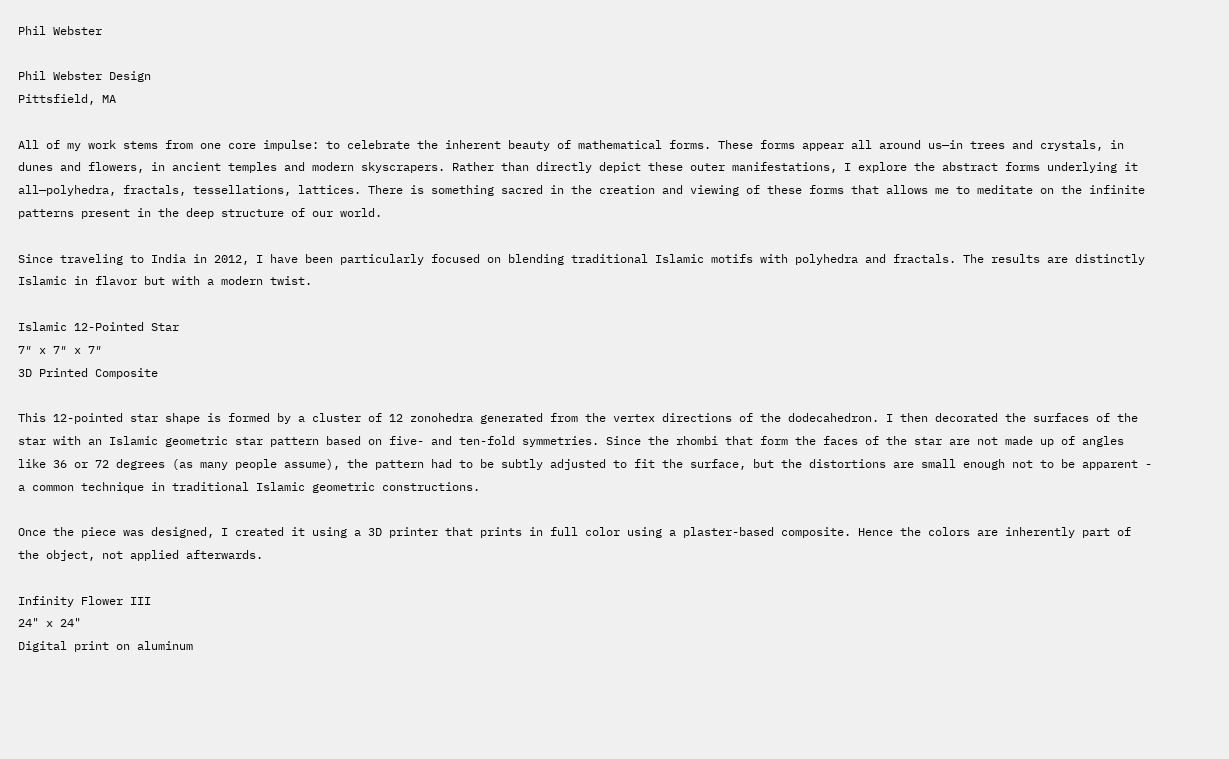Phil Webster

Phil Webster Design
Pittsfield, MA

All of my work stems from one core impulse: to celebrate the inherent beauty of mathematical forms. These forms appear all around us—in trees and crystals, in dunes and flowers, in ancient temples and modern skyscrapers. Rather than directly depict these outer manifestations, I explore the abstract forms underlying it all—polyhedra, fractals, tessellations, lattices. There is something sacred in the creation and viewing of these forms that allows me to meditate on the infinite patterns present in the deep structure of our world.

Since traveling to India in 2012, I have been particularly focused on blending traditional Islamic motifs with polyhedra and fractals. The results are distinctly Islamic in flavor but with a modern twist.

Islamic 12-Pointed Star
7″ x 7″ x 7″
3D Printed Composite

This 12-pointed star shape is formed by a cluster of 12 zonohedra generated from the vertex directions of the dodecahedron. I then decorated the surfaces of the star with an Islamic geometric star pattern based on five- and ten-fold symmetries. Since the rhombi that form the faces of the star are not made up of angles like 36 or 72 degrees (as many people assume), the pattern had to be subtly adjusted to fit the surface, but the distortions are small enough not to be apparent - a common technique in traditional Islamic geometric constructions.

Once the piece was designed, I created it using a 3D printer that prints in full color using a plaster-based composite. Hence the colors are inherently part of the object, not applied afterwards.

Infinity Flower III
24" x 24"
Digital print on aluminum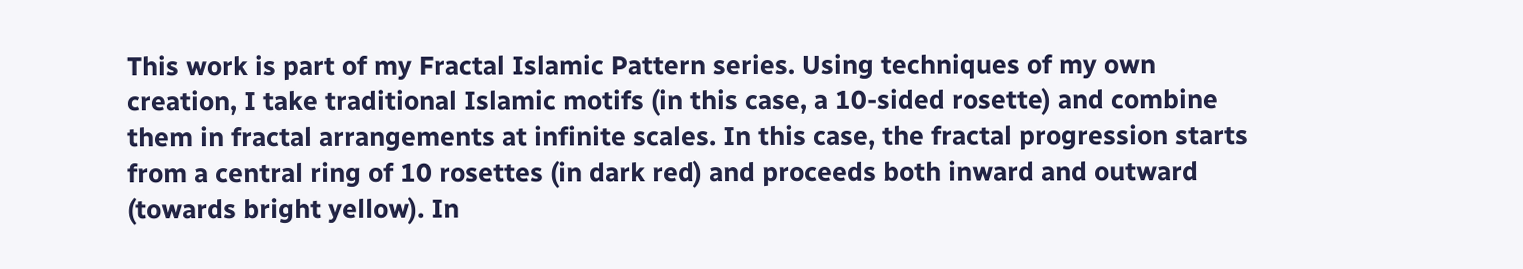This work is part of my Fractal Islamic Pattern series. Using techniques of my own creation, I take traditional Islamic motifs (in this case, a 10-sided rosette) and combine them in fractal arrangements at infinite scales. In this case, the fractal progression starts from a central ring of 10 rosettes (in dark red) and proceeds both inward and outward (towards bright yellow). In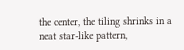the center, the tiling shrinks in a neat star-like pattern,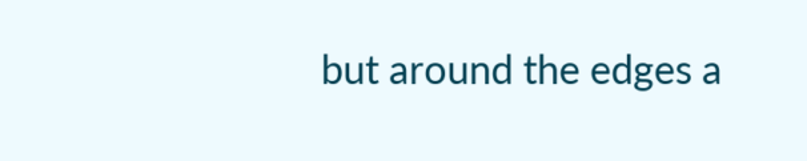but around the edges a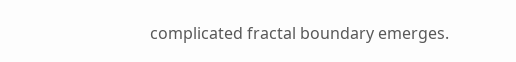complicated fractal boundary emerges.